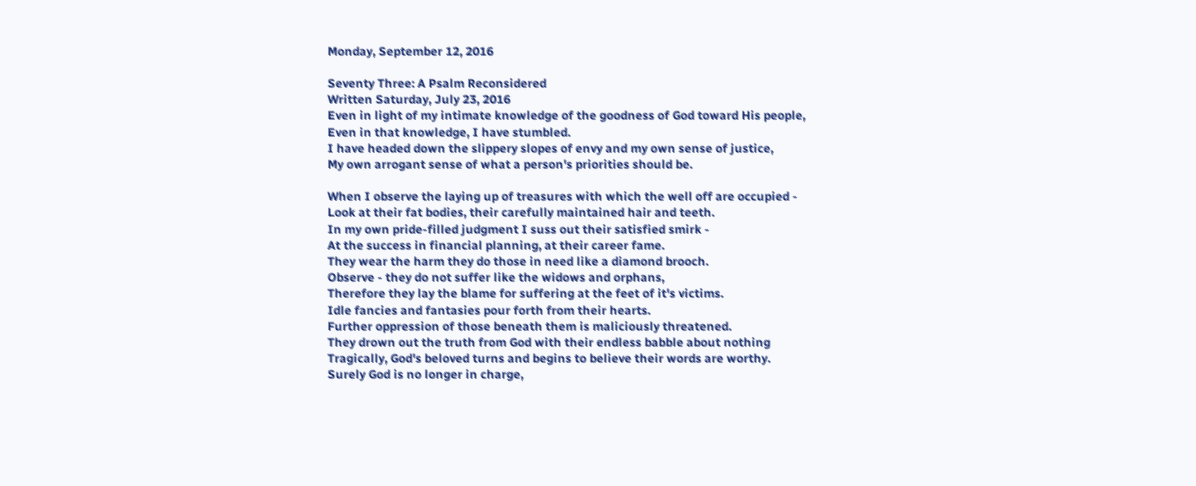Monday, September 12, 2016

Seventy Three: A Psalm Reconsidered
Written Saturday, July 23, 2016
Even in light of my intimate knowledge of the goodness of God toward His people,
Even in that knowledge, I have stumbled.
I have headed down the slippery slopes of envy and my own sense of justice,
My own arrogant sense of what a person's priorities should be.

When I observe the laying up of treasures with which the well off are occupied -
Look at their fat bodies, their carefully maintained hair and teeth.
In my own pride-filled judgment I suss out their satisfied smirk -
At the success in financial planning, at their career fame.
They wear the harm they do those in need like a diamond brooch.
Observe - they do not suffer like the widows and orphans,
Therefore they lay the blame for suffering at the feet of it's victims.
Idle fancies and fantasies pour forth from their hearts.
Further oppression of those beneath them is maliciously threatened.
They drown out the truth from God with their endless babble about nothing
Tragically, God's beloved turns and begins to believe their words are worthy.
Surely God is no longer in charge,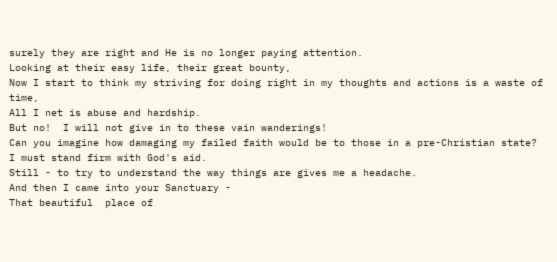surely they are right and He is no longer paying attention.
Looking at their easy life, their great bounty,
Now I start to think my striving for doing right in my thoughts and actions is a waste of time,
All I net is abuse and hardship.
But no!  I will not give in to these vain wanderings!
Can you imagine how damaging my failed faith would be to those in a pre-Christian state?
I must stand firm with God's aid.
Still - to try to understand the way things are gives me a headache.
And then I came into your Sanctuary -
That beautiful  place of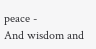peace -
And wisdom and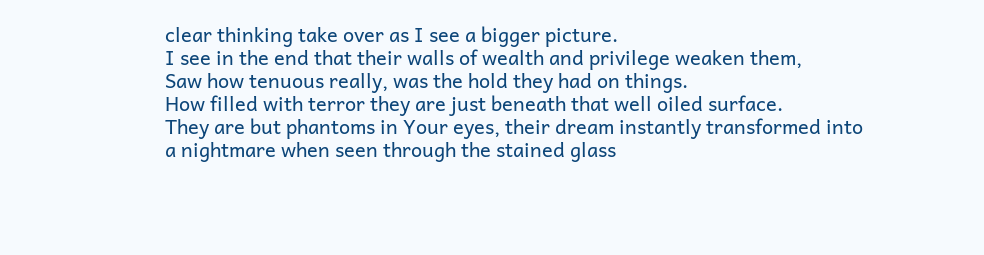clear thinking take over as I see a bigger picture.
I see in the end that their walls of wealth and privilege weaken them,
Saw how tenuous really, was the hold they had on things.
How filled with terror they are just beneath that well oiled surface.
They are but phantoms in Your eyes, their dream instantly transformed into a nightmare when seen through the stained glass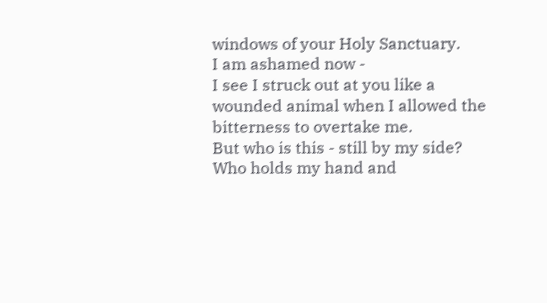windows of your Holy Sanctuary.
I am ashamed now -
I see I struck out at you like a wounded animal when I allowed the bitterness to overtake me.
But who is this - still by my side?
Who holds my hand and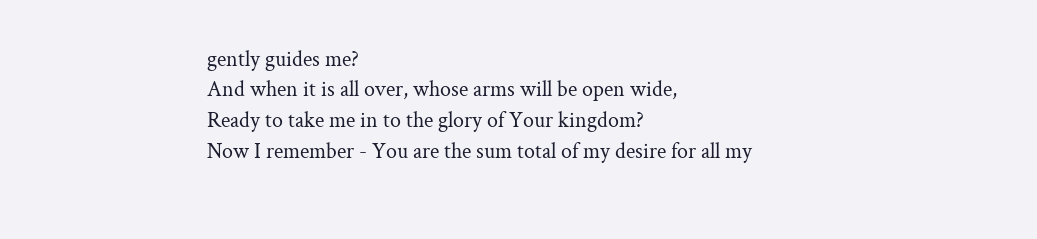gently guides me?
And when it is all over, whose arms will be open wide,
Ready to take me in to the glory of Your kingdom?
Now I remember - You are the sum total of my desire for all my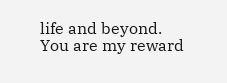life and beyond.
You are my reward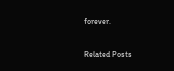forever.


Related Posts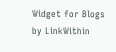Widget for Blogs by LinkWithin